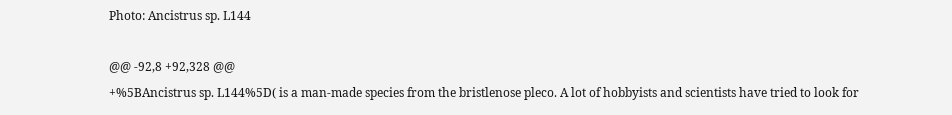Photo: Ancistrus sp. L144

@@ -92,8 +92,328 @@
+%5BAncistrus sp. L144%5D( is a man-made species from the bristlenose pleco. A lot of hobbyists and scientists have tried to look for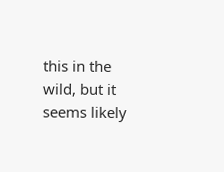this in the wild, but it seems likely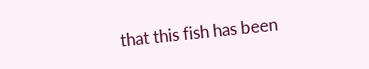that this fish has been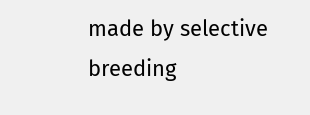made by selective breeding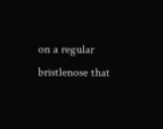on a regular bristlenose that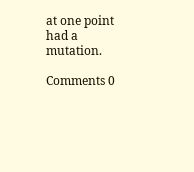at one point had a mutation.

Comments 0